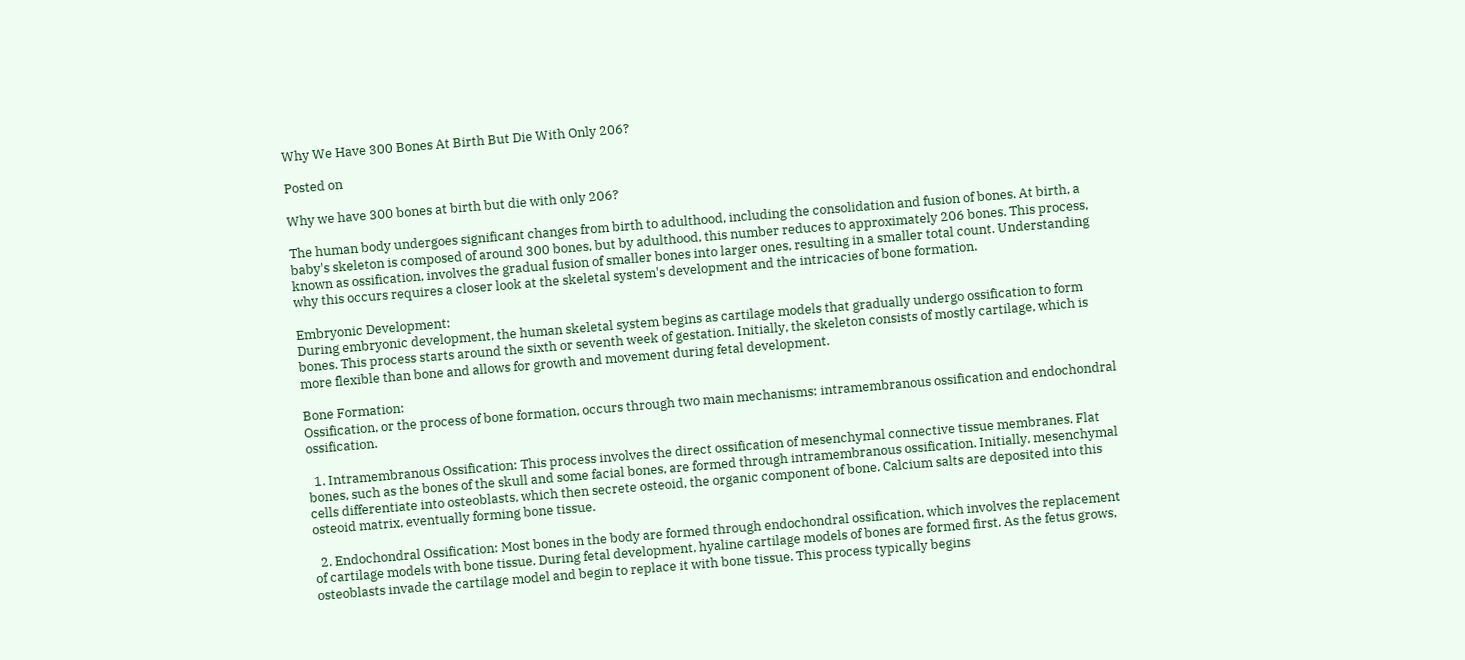Why We Have 300 Bones At Birth But Die With Only 206?

Posted on

Why we have 300 bones at birth but die with only 206?

The human body undergoes significant changes from birth to adulthood, including the consolidation and fusion of bones. At birth, a baby's skeleton is composed of around 300 bones, but by adulthood, this number reduces to approximately 206 bones. This process, known as ossification, involves the gradual fusion of smaller bones into larger ones, resulting in a smaller total count. Understanding why this occurs requires a closer look at the skeletal system's development and the intricacies of bone formation.

Embryonic Development:
During embryonic development, the human skeletal system begins as cartilage models that gradually undergo ossification to form bones. This process starts around the sixth or seventh week of gestation. Initially, the skeleton consists of mostly cartilage, which is more flexible than bone and allows for growth and movement during fetal development.

Bone Formation:
Ossification, or the process of bone formation, occurs through two main mechanisms: intramembranous ossification and endochondral ossification.

  1. Intramembranous Ossification: This process involves the direct ossification of mesenchymal connective tissue membranes. Flat bones, such as the bones of the skull and some facial bones, are formed through intramembranous ossification. Initially, mesenchymal cells differentiate into osteoblasts, which then secrete osteoid, the organic component of bone. Calcium salts are deposited into this osteoid matrix, eventually forming bone tissue.

  2. Endochondral Ossification: Most bones in the body are formed through endochondral ossification, which involves the replacement of cartilage models with bone tissue. During fetal development, hyaline cartilage models of bones are formed first. As the fetus grows, osteoblasts invade the cartilage model and begin to replace it with bone tissue. This process typically begins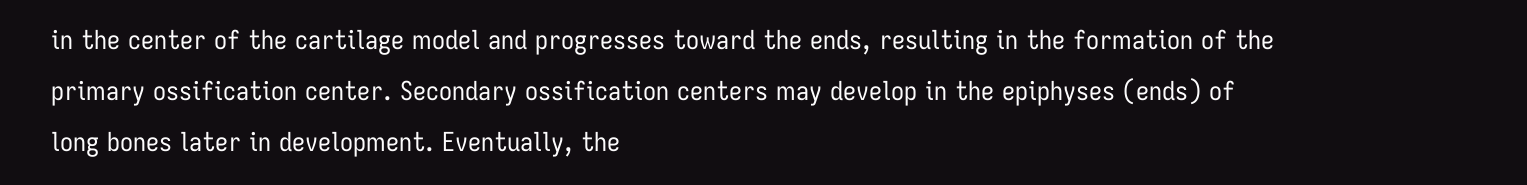in the center of the cartilage model and progresses toward the ends, resulting in the formation of the primary ossification center. Secondary ossification centers may develop in the epiphyses (ends) of long bones later in development. Eventually, the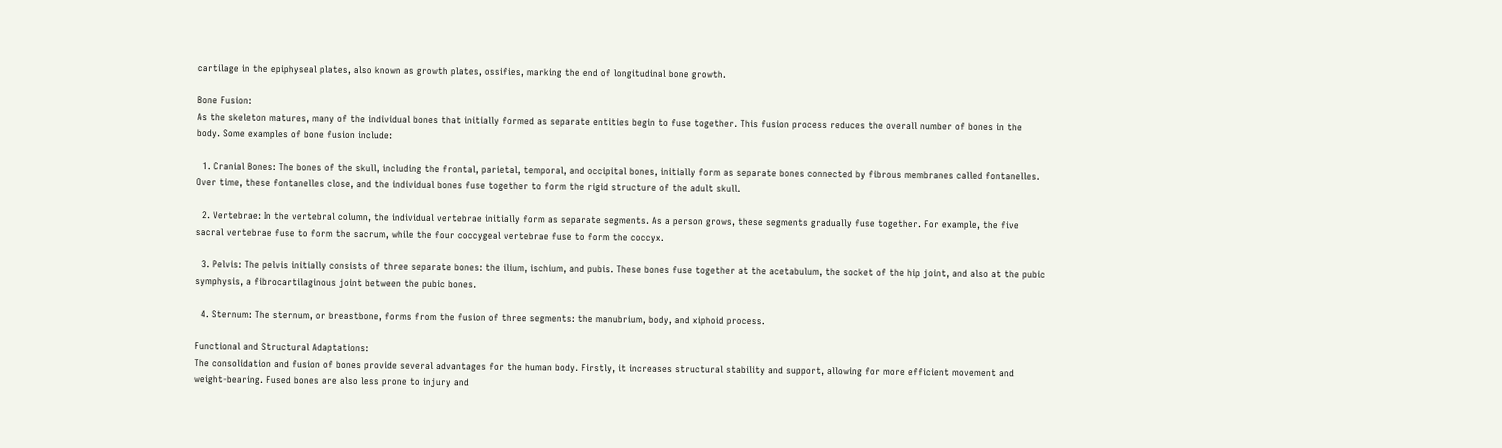cartilage in the epiphyseal plates, also known as growth plates, ossifies, marking the end of longitudinal bone growth.

Bone Fusion:
As the skeleton matures, many of the individual bones that initially formed as separate entities begin to fuse together. This fusion process reduces the overall number of bones in the body. Some examples of bone fusion include:

  1. Cranial Bones: The bones of the skull, including the frontal, parietal, temporal, and occipital bones, initially form as separate bones connected by fibrous membranes called fontanelles. Over time, these fontanelles close, and the individual bones fuse together to form the rigid structure of the adult skull.

  2. Vertebrae: In the vertebral column, the individual vertebrae initially form as separate segments. As a person grows, these segments gradually fuse together. For example, the five sacral vertebrae fuse to form the sacrum, while the four coccygeal vertebrae fuse to form the coccyx.

  3. Pelvis: The pelvis initially consists of three separate bones: the ilium, ischium, and pubis. These bones fuse together at the acetabulum, the socket of the hip joint, and also at the pubic symphysis, a fibrocartilaginous joint between the pubic bones.

  4. Sternum: The sternum, or breastbone, forms from the fusion of three segments: the manubrium, body, and xiphoid process.

Functional and Structural Adaptations:
The consolidation and fusion of bones provide several advantages for the human body. Firstly, it increases structural stability and support, allowing for more efficient movement and weight-bearing. Fused bones are also less prone to injury and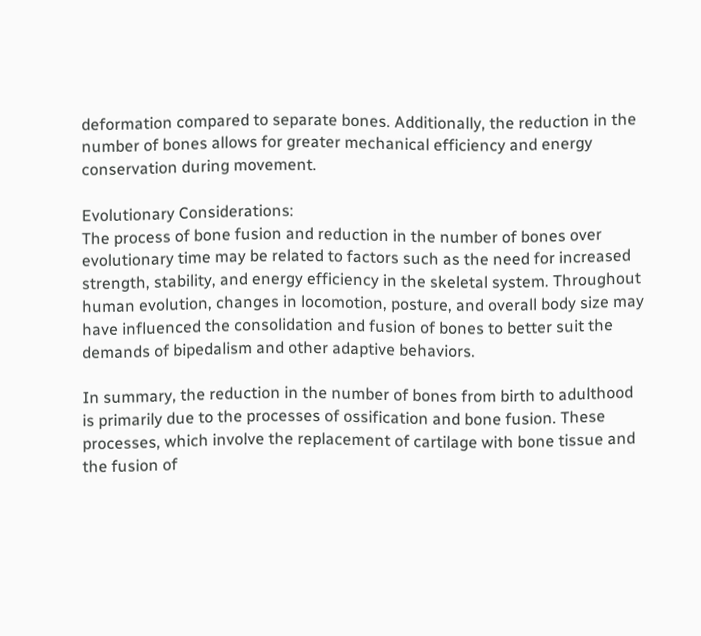deformation compared to separate bones. Additionally, the reduction in the number of bones allows for greater mechanical efficiency and energy conservation during movement.

Evolutionary Considerations:
The process of bone fusion and reduction in the number of bones over evolutionary time may be related to factors such as the need for increased strength, stability, and energy efficiency in the skeletal system. Throughout human evolution, changes in locomotion, posture, and overall body size may have influenced the consolidation and fusion of bones to better suit the demands of bipedalism and other adaptive behaviors.

In summary, the reduction in the number of bones from birth to adulthood is primarily due to the processes of ossification and bone fusion. These processes, which involve the replacement of cartilage with bone tissue and the fusion of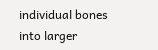individual bones into larger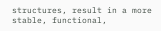structures, result in a more stable, functional,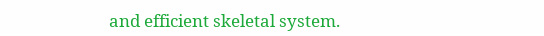and efficient skeletal system.